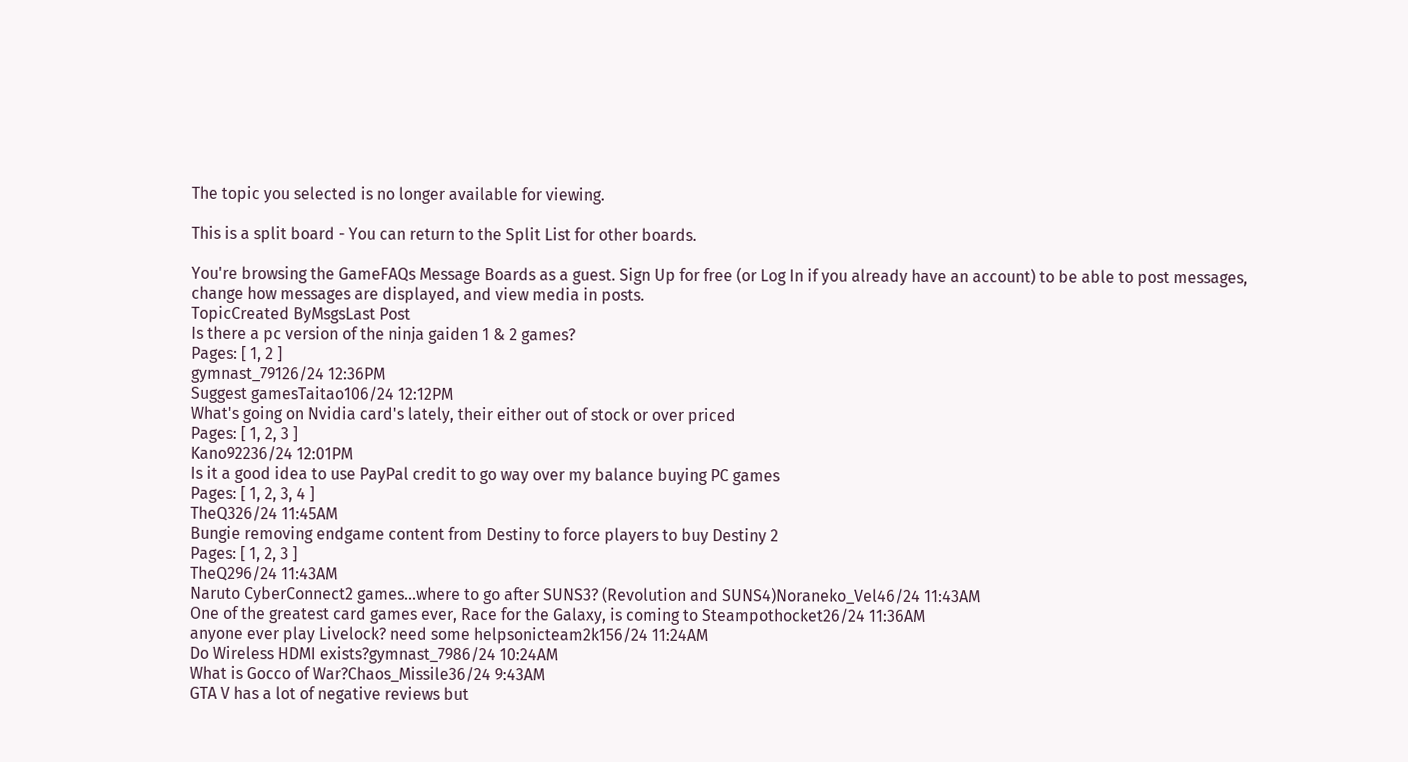The topic you selected is no longer available for viewing.

This is a split board - You can return to the Split List for other boards.

You're browsing the GameFAQs Message Boards as a guest. Sign Up for free (or Log In if you already have an account) to be able to post messages, change how messages are displayed, and view media in posts.
TopicCreated ByMsgsLast Post
Is there a pc version of the ninja gaiden 1 & 2 games?
Pages: [ 1, 2 ]
gymnast_79126/24 12:36PM
Suggest gamesTaitao106/24 12:12PM
What's going on Nvidia card's lately, their either out of stock or over priced
Pages: [ 1, 2, 3 ]
Kano92236/24 12:01PM
Is it a good idea to use PayPal credit to go way over my balance buying PC games
Pages: [ 1, 2, 3, 4 ]
TheQ326/24 11:45AM
Bungie removing endgame content from Destiny to force players to buy Destiny 2
Pages: [ 1, 2, 3 ]
TheQ296/24 11:43AM
Naruto CyberConnect2 games...where to go after SUNS3? (Revolution and SUNS4)Noraneko_Vel46/24 11:43AM
One of the greatest card games ever, Race for the Galaxy, is coming to Steampothocket26/24 11:36AM
anyone ever play Livelock? need some helpsonicteam2k156/24 11:24AM
Do Wireless HDMI exists?gymnast_7986/24 10:24AM
What is Gocco of War?Chaos_Missile36/24 9:43AM
GTA V has a lot of negative reviews but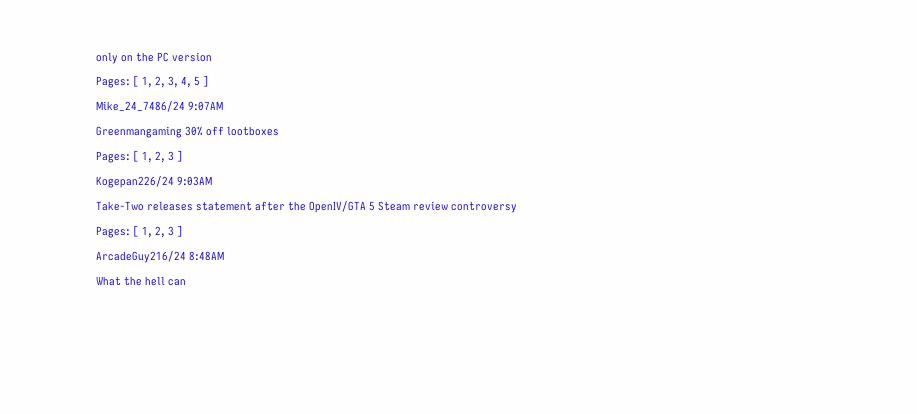only on the PC version
Pages: [ 1, 2, 3, 4, 5 ]
Mike_24_7486/24 9:07AM
Greenmangaming 30% off lootboxes
Pages: [ 1, 2, 3 ]
Kogepan226/24 9:03AM
Take-Two releases statement after the OpenIV/GTA 5 Steam review controversy
Pages: [ 1, 2, 3 ]
ArcadeGuy216/24 8:48AM
What the hell can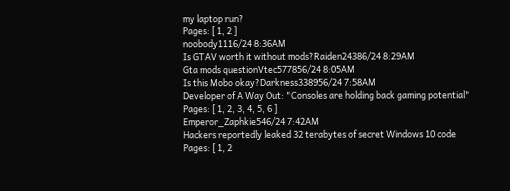my laptop run?
Pages: [ 1, 2 ]
noobody1116/24 8:36AM
Is GTAV worth it without mods?Raiden24386/24 8:29AM
Gta mods questionVtec577856/24 8:05AM
Is this Mobo okay?Darkness338956/24 7:58AM
Developer of A Way Out: "Consoles are holding back gaming potential"
Pages: [ 1, 2, 3, 4, 5, 6 ]
Emperor_Zaphkie546/24 7:42AM
Hackers reportedly leaked 32 terabytes of secret Windows 10 code
Pages: [ 1, 2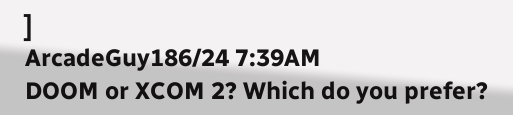]
ArcadeGuy186/24 7:39AM
DOOM or XCOM 2? Which do you prefer?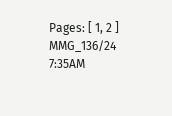Pages: [ 1, 2 ]
MMG_136/24 7:35AM